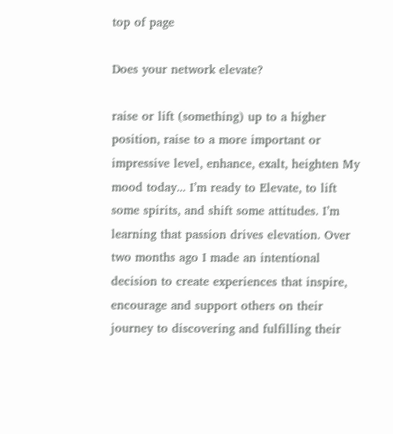top of page

Does your network elevate?

raise or lift (something) up to a higher position, raise to a more important or impressive level, enhance, exalt, heighten My mood today... I’m ready to Elevate, to lift some spirits, and shift some attitudes. I’m learning that passion drives elevation. Over two months ago I made an intentional decision to create experiences that inspire, encourage and support others on their journey to discovering and fulfilling their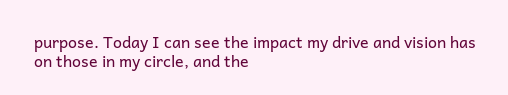purpose. Today I can see the impact my drive and vision has on those in my circle, and the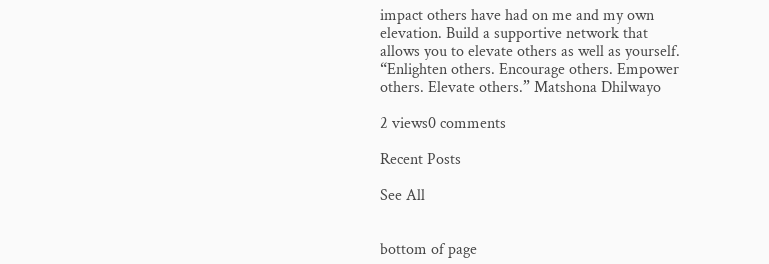impact others have had on me and my own elevation. Build a supportive network that allows you to elevate others as well as yourself. “Enlighten others. Encourage others. Empower others. Elevate others.” Matshona Dhilwayo

2 views0 comments

Recent Posts

See All


bottom of page